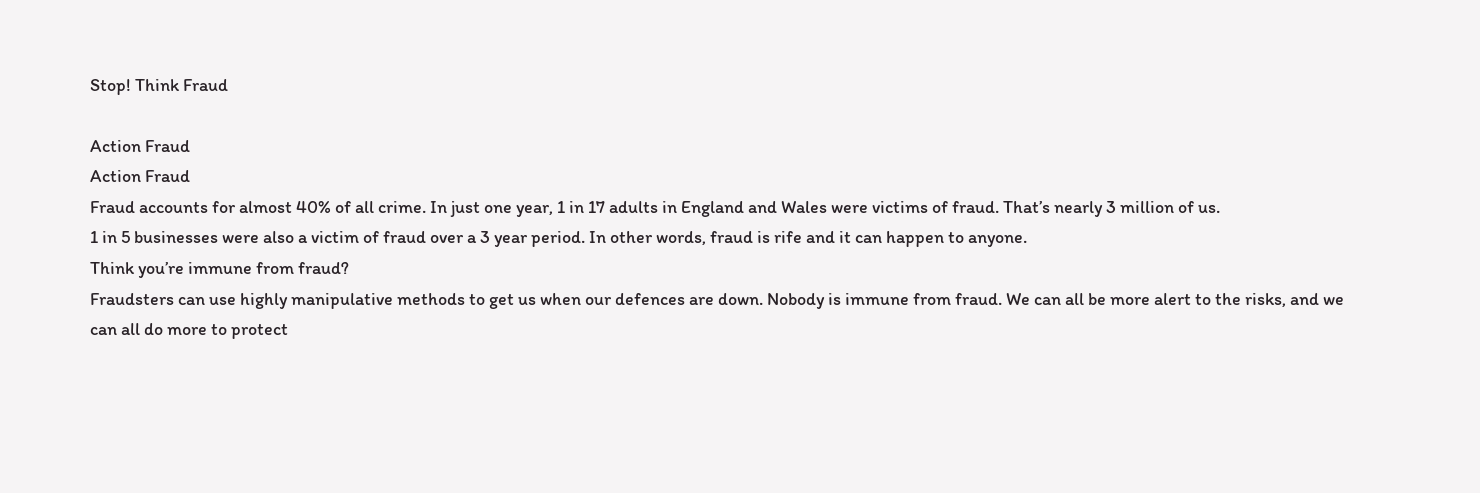Stop! Think Fraud

Action Fraud
Action Fraud
Fraud accounts for almost 40% of all crime. In just one year, 1 in 17 adults in England and Wales were victims of fraud. That’s nearly 3 million of us.
1 in 5 businesses were also a victim of fraud over a 3 year period. In other words, fraud is rife and it can happen to anyone.
Think you’re immune from fraud?
Fraudsters can use highly manipulative methods to get us when our defences are down. Nobody is immune from fraud. We can all be more alert to the risks, and we can all do more to protect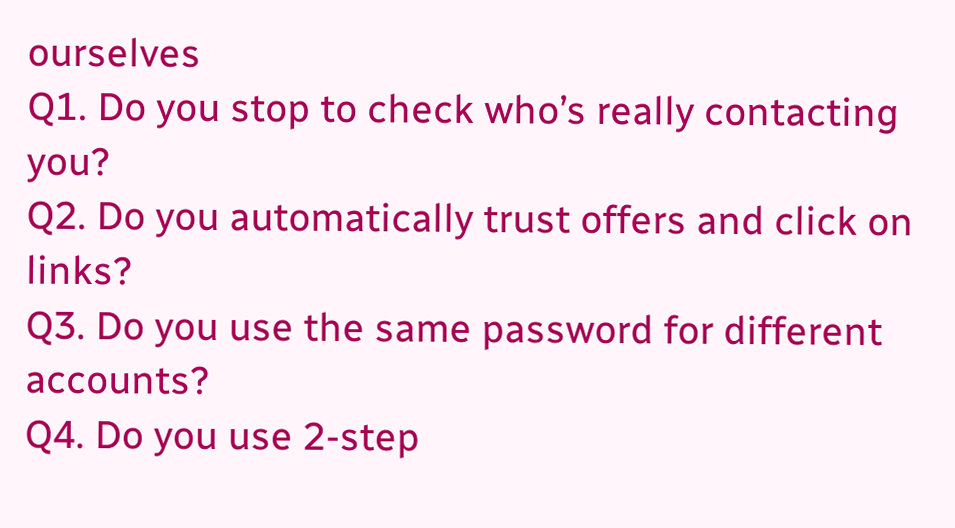ourselves
Q1. Do you stop to check who’s really contacting you?
Q2. Do you automatically trust offers and click on links?
Q3. Do you use the same password for different accounts?
Q4. Do you use 2-step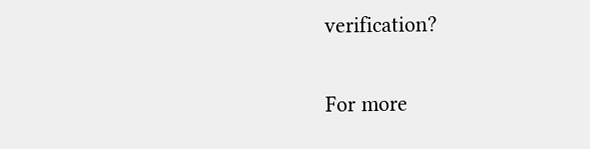verification?

For more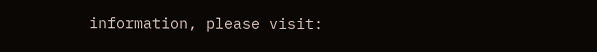information, please visit: